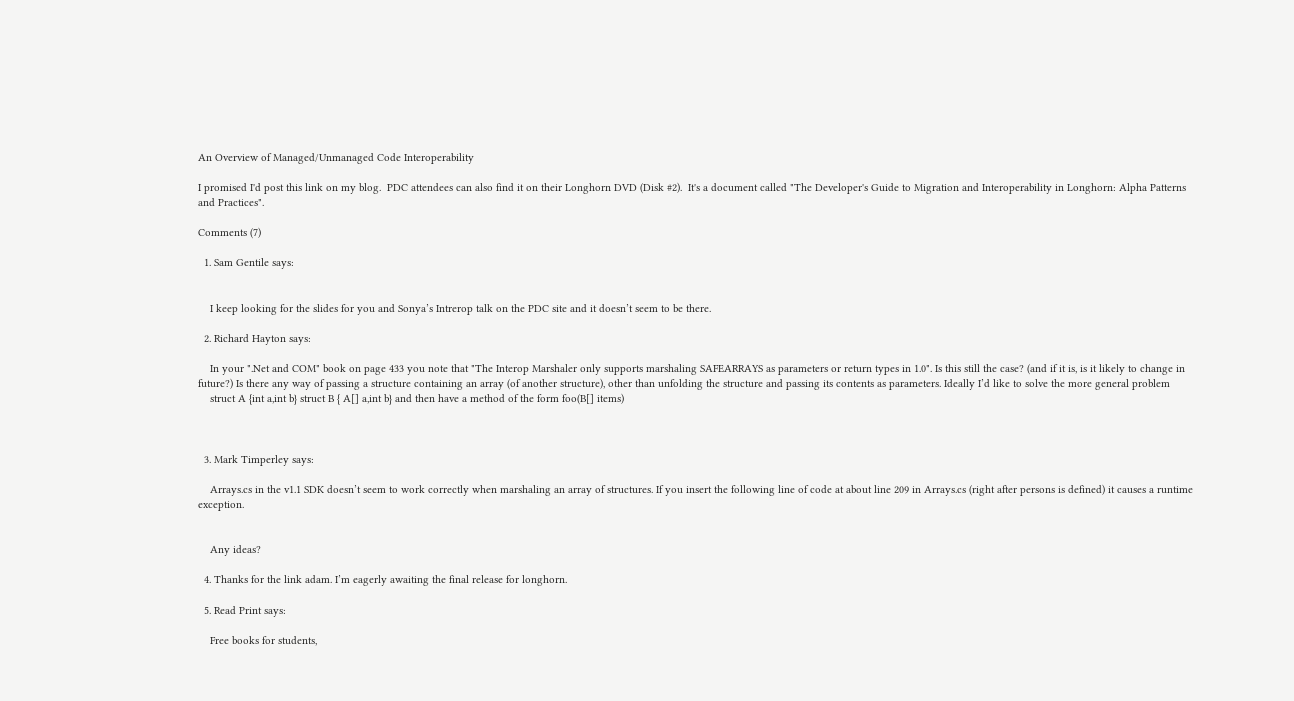An Overview of Managed/Unmanaged Code Interoperability

I promised I'd post this link on my blog.  PDC attendees can also find it on their Longhorn DVD (Disk #2).  It's a document called "The Developer's Guide to Migration and Interoperability in Longhorn: Alpha Patterns and Practices".

Comments (7)

  1. Sam Gentile says:


    I keep looking for the slides for you and Sonya’s Intrerop talk on the PDC site and it doesn’t seem to be there.

  2. Richard Hayton says:

    In your ".Net and COM" book on page 433 you note that "The Interop Marshaler only supports marshaling SAFEARRAYS as parameters or return types in 1.0". Is this still the case? (and if it is, is it likely to change in future?) Is there any way of passing a structure containing an array (of another structure), other than unfolding the structure and passing its contents as parameters. Ideally I’d like to solve the more general problem
    struct A {int a,int b} struct B { A[] a,int b} and then have a method of the form foo(B[] items)



  3. Mark Timperley says:

    Arrays.cs in the v1.1 SDK doesn’t seem to work correctly when marshaling an array of structures. If you insert the following line of code at about line 209 in Arrays.cs (right after persons is defined) it causes a runtime exception.


    Any ideas?

  4. Thanks for the link adam. I’m eagerly awaiting the final release for longhorn.

  5. Read Print says:

    Free books for students,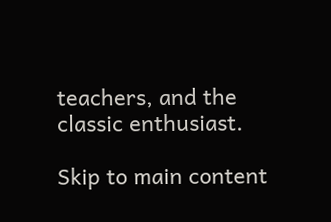teachers, and the classic enthusiast.

Skip to main content